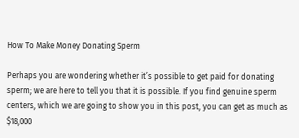How To Make Money Donating Sperm

Perhaps you are wondering whether it’s possible to get paid for donating sperm; we are here to tell you that it is possible. If you find genuine sperm centers, which we are going to show you in this post, you can get as much as $18,000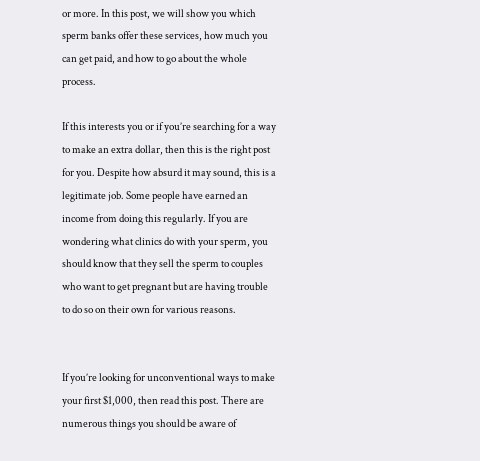or more. In this post, we will show you which sperm banks offer these services, how much you can get paid, and how to go about the whole process.

If this interests you or if you’re searching for a way to make an extra dollar, then this is the right post for you. Despite how absurd it may sound, this is a legitimate job. Some people have earned an income from doing this regularly. If you are wondering what clinics do with your sperm, you should know that they sell the sperm to couples who want to get pregnant but are having trouble to do so on their own for various reasons.


If you’re looking for unconventional ways to make your first $1,000, then read this post. There are numerous things you should be aware of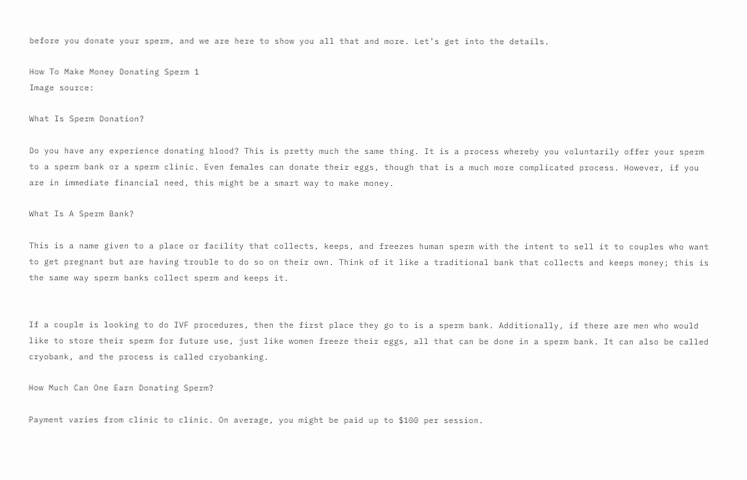before you donate your sperm, and we are here to show you all that and more. Let’s get into the details.

How To Make Money Donating Sperm 1
Image source:

What Is Sperm Donation?

Do you have any experience donating blood? This is pretty much the same thing. It is a process whereby you voluntarily offer your sperm to a sperm bank or a sperm clinic. Even females can donate their eggs, though that is a much more complicated process. However, if you are in immediate financial need, this might be a smart way to make money.

What Is A Sperm Bank?

This is a name given to a place or facility that collects, keeps, and freezes human sperm with the intent to sell it to couples who want to get pregnant but are having trouble to do so on their own. Think of it like a traditional bank that collects and keeps money; this is the same way sperm banks collect sperm and keeps it.


If a couple is looking to do IVF procedures, then the first place they go to is a sperm bank. Additionally, if there are men who would like to store their sperm for future use, just like women freeze their eggs, all that can be done in a sperm bank. It can also be called cryobank, and the process is called cryobanking.

How Much Can One Earn Donating Sperm?

Payment varies from clinic to clinic. On average, you might be paid up to $100 per session.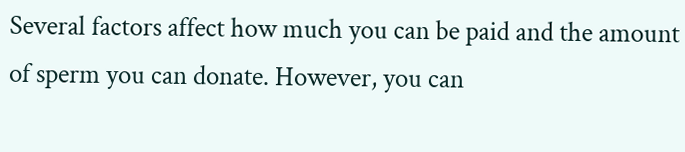Several factors affect how much you can be paid and the amount of sperm you can donate. However, you can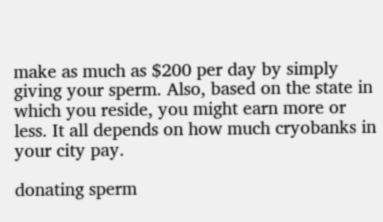make as much as $200 per day by simply giving your sperm. Also, based on the state in which you reside, you might earn more or less. It all depends on how much cryobanks in your city pay.

donating sperm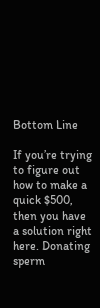Bottom Line

If you’re trying to figure out how to make a quick $500, then you have a solution right here. Donating sperm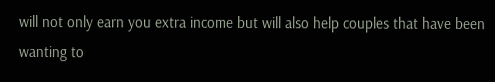will not only earn you extra income but will also help couples that have been wanting to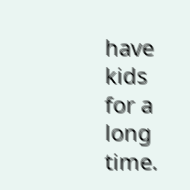have kids for a long time.